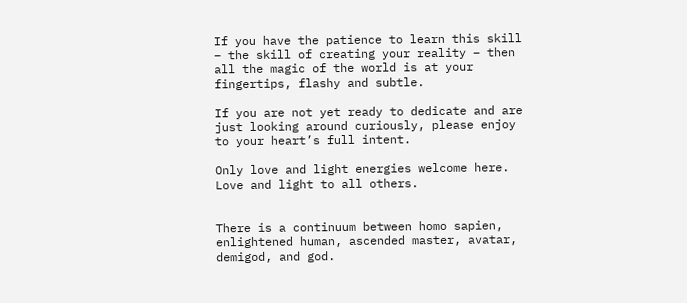If you have the patience to learn this skill – the skill of creating your reality – then all the magic of the world is at your fingertips, flashy and subtle.

If you are not yet ready to dedicate and are just looking around curiously, please enjoy to your heart’s full intent.

Only love and light energies welcome here. Love and light to all others.


There is a continuum between homo sapien, enlightened human, ascended master, avatar, demigod, and god.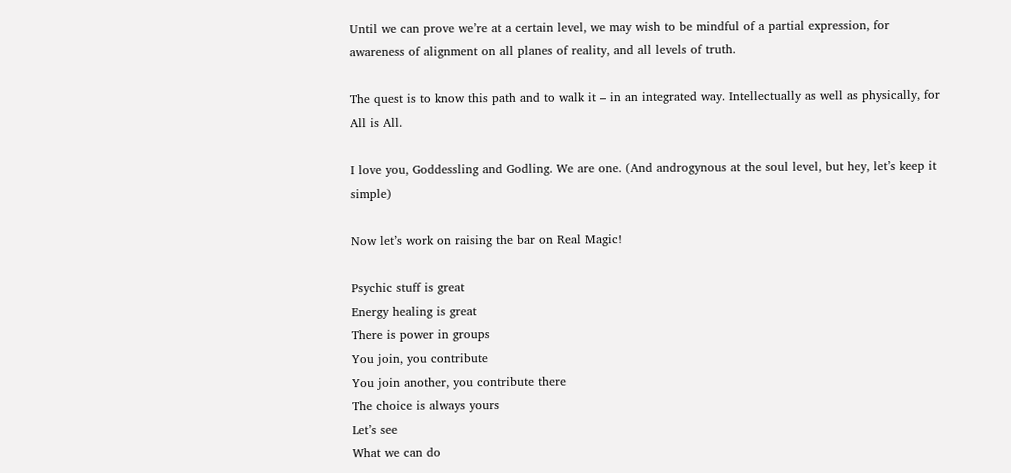Until we can prove we’re at a certain level, we may wish to be mindful of a partial expression, for awareness of alignment on all planes of reality, and all levels of truth.

The quest is to know this path and to walk it – in an integrated way. Intellectually as well as physically, for All is All.

I love you, Goddessling and Godling. We are one. (And androgynous at the soul level, but hey, let’s keep it simple)

Now let’s work on raising the bar on Real Magic!

Psychic stuff is great
Energy healing is great
There is power in groups
You join, you contribute
You join another, you contribute there
The choice is always yours
Let’s see
What we can do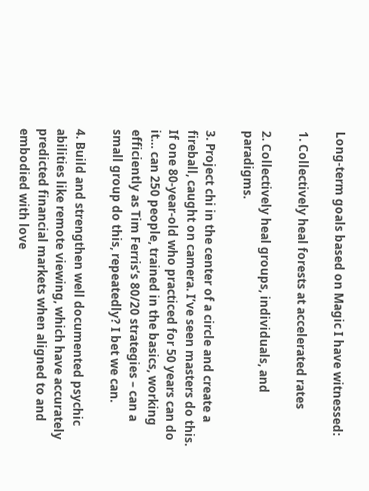Long-term goals based on Magic I have witnessed:

1. Collectively heal forests at accelerated rates

2. Collectively heal groups, individuals, and paradigms.

3. Project chi in the center of a circle and create a fireball, caught on camera. I’ve seen masters do this. If one 80-year-old who practiced for 50 years can do it… can 250 people, trained in the basics, working efficiently as Tim Ferris’s 80/20 strategies – can a small group do this, repeatedly? I bet we can.

4. Build and strengthen well documented psychic abilities like remote viewing, which have accurately predicted financial markets when aligned to and embodied with love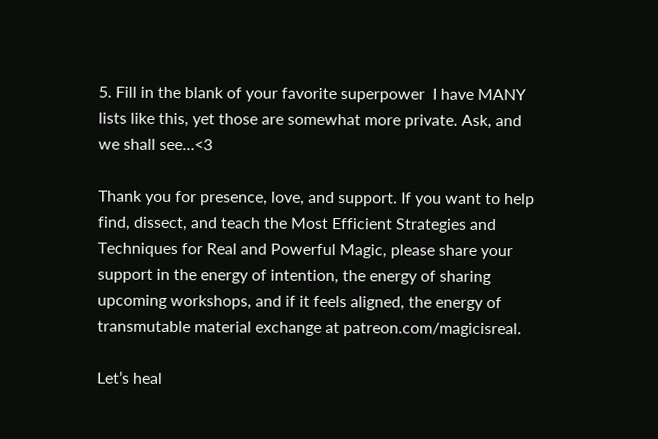5. Fill in the blank of your favorite superpower  I have MANY lists like this, yet those are somewhat more private. Ask, and we shall see…<3

Thank you for presence, love, and support. If you want to help find, dissect, and teach the Most Efficient Strategies and Techniques for Real and Powerful Magic, please share your support in the energy of intention, the energy of sharing upcoming workshops, and if it feels aligned, the energy of transmutable material exchange at patreon.com/magicisreal.

Let’s heal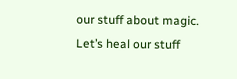our stuff about magic.
Let’s heal our stuff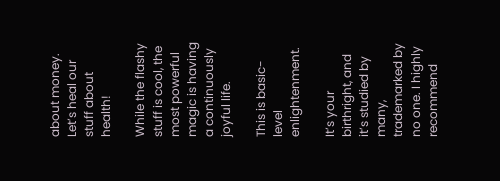about money.
Let’s heal our stuff about health!

While the flashy stuff is cool, the most powerful magic is having a continuously joyful life.

This is basic-level enlightenment.

It’s your birthright, and it’s studied by many, trademarked by no one. I highly recommend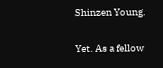Shinzen Young.

Yet. As a fellow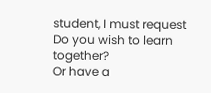student, I must request
Do you wish to learn together?
Or have a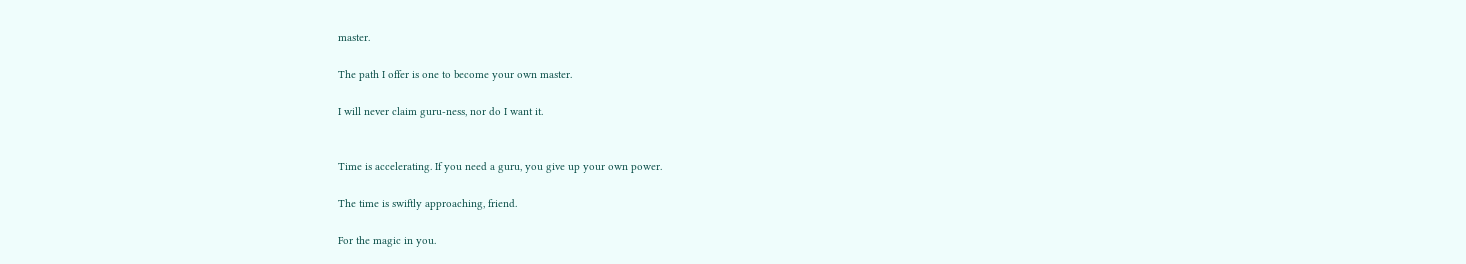master.

The path I offer is one to become your own master.

I will never claim guru-ness, nor do I want it.


Time is accelerating. If you need a guru, you give up your own power.

The time is swiftly approaching, friend.

For the magic in you.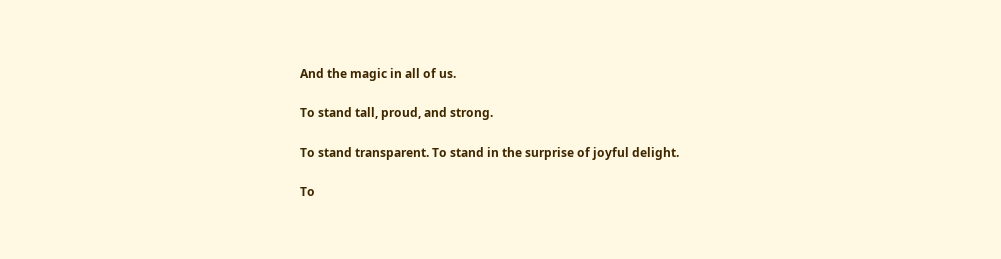And the magic in all of us.

To stand tall, proud, and strong.

To stand transparent. To stand in the surprise of joyful delight.

To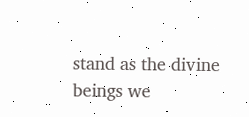stand as the divine beings we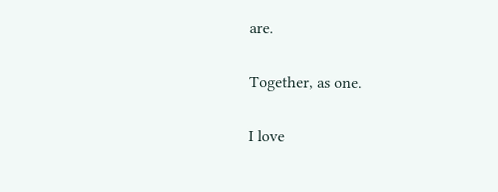are.

Together, as one.

I love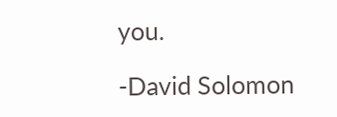you.

-David Solomon